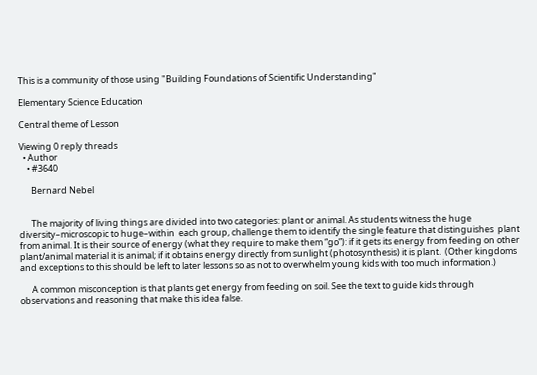This is a community of those using "Building Foundations of Scientific Understanding"

Elementary Science Education

Central theme of Lesson

Viewing 0 reply threads
  • Author
    • #3640

      Bernard Nebel


      The majority of living things are divided into two categories: plant or animal. As students witness the huge diversity–microscopic to huge–within  each group, challenge them to identify the single feature that distinguishes  plant from animal. It is their source of energy (what they require to make them “go”): if it gets its energy from feeding on other plant/animal material it is animal; if it obtains energy directly from sunlight (photosynthesis) it is plant.  (Other kingdoms and exceptions to this should be left to later lessons so as not to overwhelm young kids with too much information.)

      A common misconception is that plants get energy from feeding on soil. See the text to guide kids through observations and reasoning that make this idea false.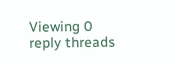Viewing 0 reply threads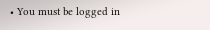• You must be logged in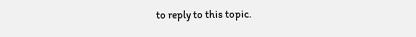to reply to this topic.